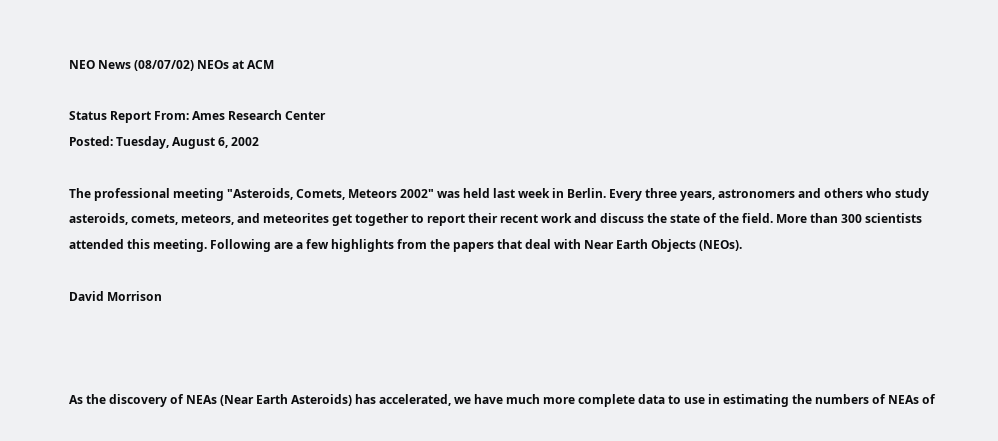NEO News (08/07/02) NEOs at ACM

Status Report From: Ames Research Center
Posted: Tuesday, August 6, 2002

The professional meeting "Asteroids, Comets, Meteors 2002" was held last week in Berlin. Every three years, astronomers and others who study asteroids, comets, meteors, and meteorites get together to report their recent work and discuss the state of the field. More than 300 scientists attended this meeting. Following are a few highlights from the papers that deal with Near Earth Objects (NEOs).

David Morrison



As the discovery of NEAs (Near Earth Asteroids) has accelerated, we have much more complete data to use in estimating the numbers of NEAs of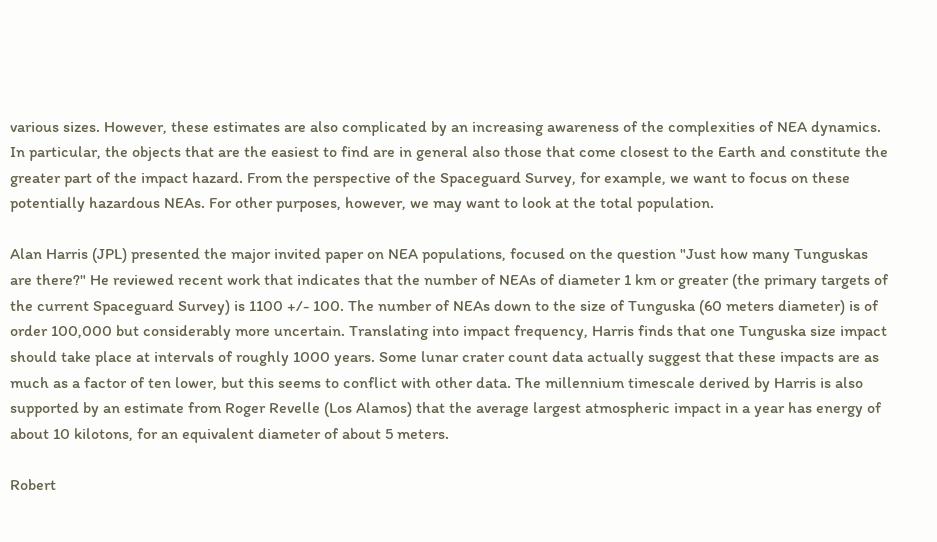various sizes. However, these estimates are also complicated by an increasing awareness of the complexities of NEA dynamics. In particular, the objects that are the easiest to find are in general also those that come closest to the Earth and constitute the greater part of the impact hazard. From the perspective of the Spaceguard Survey, for example, we want to focus on these potentially hazardous NEAs. For other purposes, however, we may want to look at the total population.

Alan Harris (JPL) presented the major invited paper on NEA populations, focused on the question "Just how many Tunguskas are there?" He reviewed recent work that indicates that the number of NEAs of diameter 1 km or greater (the primary targets of the current Spaceguard Survey) is 1100 +/- 100. The number of NEAs down to the size of Tunguska (60 meters diameter) is of order 100,000 but considerably more uncertain. Translating into impact frequency, Harris finds that one Tunguska size impact should take place at intervals of roughly 1000 years. Some lunar crater count data actually suggest that these impacts are as much as a factor of ten lower, but this seems to conflict with other data. The millennium timescale derived by Harris is also supported by an estimate from Roger Revelle (Los Alamos) that the average largest atmospheric impact in a year has energy of about 10 kilotons, for an equivalent diameter of about 5 meters.

Robert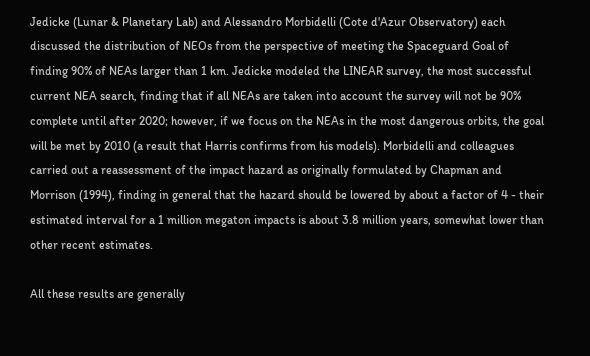Jedicke (Lunar & Planetary Lab) and Alessandro Morbidelli (Cote d'Azur Observatory) each discussed the distribution of NEOs from the perspective of meeting the Spaceguard Goal of finding 90% of NEAs larger than 1 km. Jedicke modeled the LINEAR survey, the most successful current NEA search, finding that if all NEAs are taken into account the survey will not be 90% complete until after 2020; however, if we focus on the NEAs in the most dangerous orbits, the goal will be met by 2010 (a result that Harris confirms from his models). Morbidelli and colleagues carried out a reassessment of the impact hazard as originally formulated by Chapman and Morrison (1994), finding in general that the hazard should be lowered by about a factor of 4 - their estimated interval for a 1 million megaton impacts is about 3.8 million years, somewhat lower than other recent estimates.

All these results are generally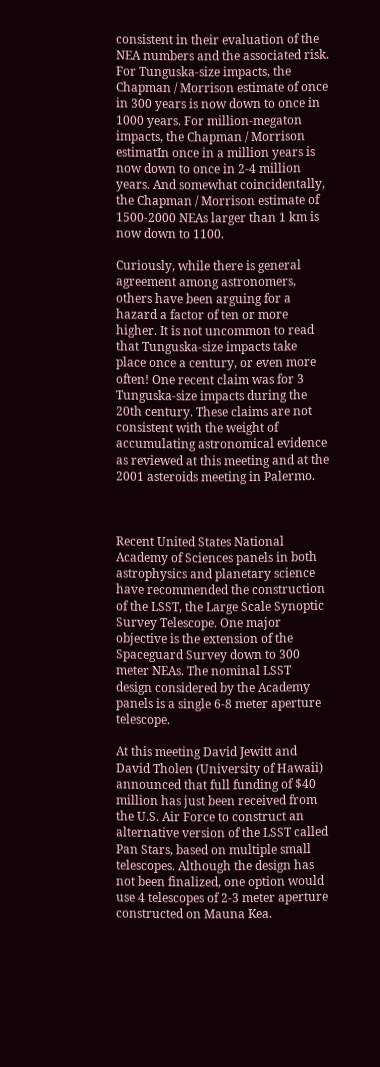consistent in their evaluation of the NEA numbers and the associated risk. For Tunguska-size impacts, the Chapman / Morrison estimate of once in 300 years is now down to once in 1000 years. For million-megaton impacts, the Chapman / Morrison estimatIn once in a million years is now down to once in 2-4 million years. And somewhat coincidentally, the Chapman / Morrison estimate of 1500-2000 NEAs larger than 1 km is now down to 1100.

Curiously, while there is general agreement among astronomers, others have been arguing for a hazard a factor of ten or more higher. It is not uncommon to read that Tunguska-size impacts take place once a century, or even more often! One recent claim was for 3 Tunguska-size impacts during the 20th century. These claims are not consistent with the weight of accumulating astronomical evidence as reviewed at this meeting and at the 2001 asteroids meeting in Palermo.



Recent United States National Academy of Sciences panels in both astrophysics and planetary science have recommended the construction of the LSST, the Large Scale Synoptic Survey Telescope. One major objective is the extension of the Spaceguard Survey down to 300 meter NEAs. The nominal LSST design considered by the Academy panels is a single 6-8 meter aperture telescope.

At this meeting David Jewitt and David Tholen (University of Hawaii) announced that full funding of $40 million has just been received from the U.S. Air Force to construct an alternative version of the LSST called Pan Stars, based on multiple small telescopes. Although the design has not been finalized, one option would use 4 telescopes of 2-3 meter aperture constructed on Mauna Kea.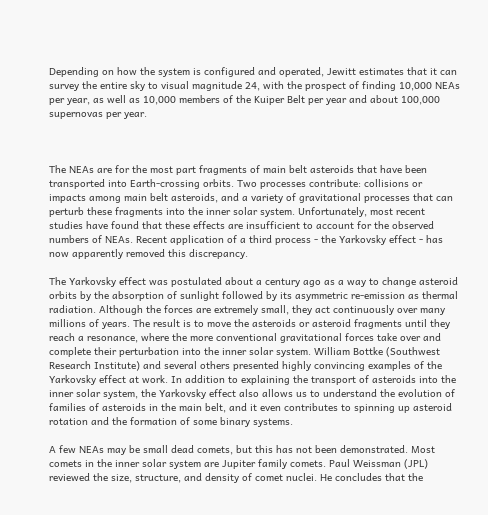Depending on how the system is configured and operated, Jewitt estimates that it can survey the entire sky to visual magnitude 24, with the prospect of finding 10,000 NEAs per year, as well as 10,000 members of the Kuiper Belt per year and about 100,000 supernovas per year.



The NEAs are for the most part fragments of main belt asteroids that have been transported into Earth-crossing orbits. Two processes contribute: collisions or impacts among main belt asteroids, and a variety of gravitational processes that can perturb these fragments into the inner solar system. Unfortunately, most recent studies have found that these effects are insufficient to account for the observed numbers of NEAs. Recent application of a third process - the Yarkovsky effect - has now apparently removed this discrepancy.

The Yarkovsky effect was postulated about a century ago as a way to change asteroid orbits by the absorption of sunlight followed by its asymmetric re-emission as thermal radiation. Although the forces are extremely small, they act continuously over many millions of years. The result is to move the asteroids or asteroid fragments until they reach a resonance, where the more conventional gravitational forces take over and complete their perturbation into the inner solar system. William Bottke (Southwest Research Institute) and several others presented highly convincing examples of the Yarkovsky effect at work. In addition to explaining the transport of asteroids into the inner solar system, the Yarkovsky effect also allows us to understand the evolution of families of asteroids in the main belt, and it even contributes to spinning up asteroid rotation and the formation of some binary systems.

A few NEAs may be small dead comets, but this has not been demonstrated. Most comets in the inner solar system are Jupiter family comets. Paul Weissman (JPL) reviewed the size, structure, and density of comet nuclei. He concludes that the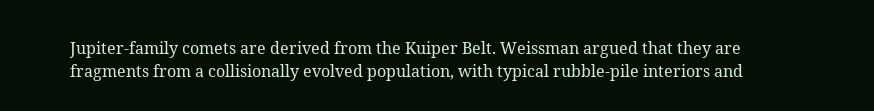Jupiter-family comets are derived from the Kuiper Belt. Weissman argued that they are fragments from a collisionally evolved population, with typical rubble-pile interiors and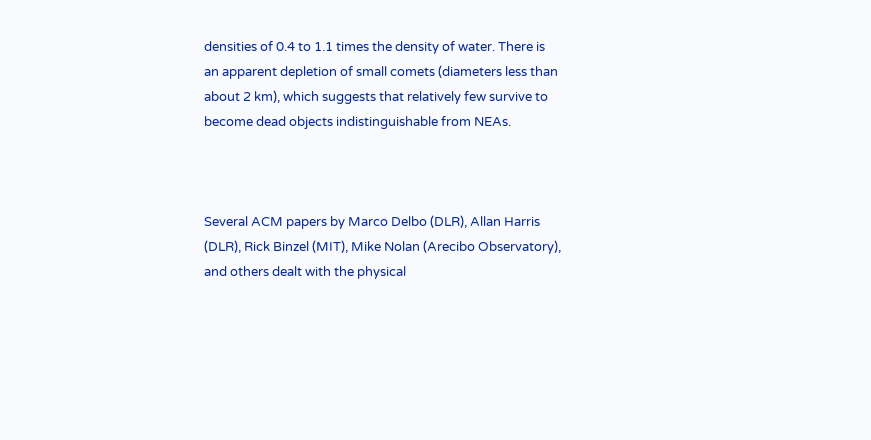densities of 0.4 to 1.1 times the density of water. There is an apparent depletion of small comets (diameters less than about 2 km), which suggests that relatively few survive to become dead objects indistinguishable from NEAs.



Several ACM papers by Marco Delbo (DLR), Allan Harris (DLR), Rick Binzel (MIT), Mike Nolan (Arecibo Observatory), and others dealt with the physical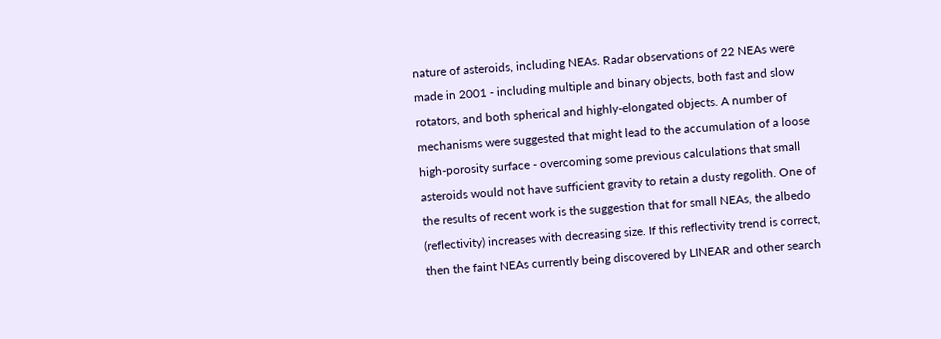nature of asteroids, including NEAs. Radar observations of 22 NEAs were made in 2001 - including multiple and binary objects, both fast and slow rotators, and both spherical and highly-elongated objects. A number of mechanisms were suggested that might lead to the accumulation of a loose high-porosity surface - overcoming some previous calculations that small asteroids would not have sufficient gravity to retain a dusty regolith. One of the results of recent work is the suggestion that for small NEAs, the albedo (reflectivity) increases with decreasing size. If this reflectivity trend is correct, then the faint NEAs currently being discovered by LINEAR and other search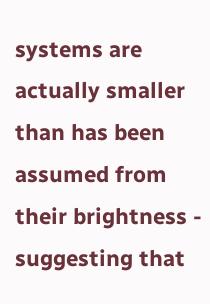systems are actually smaller than has been assumed from their brightness - suggesting that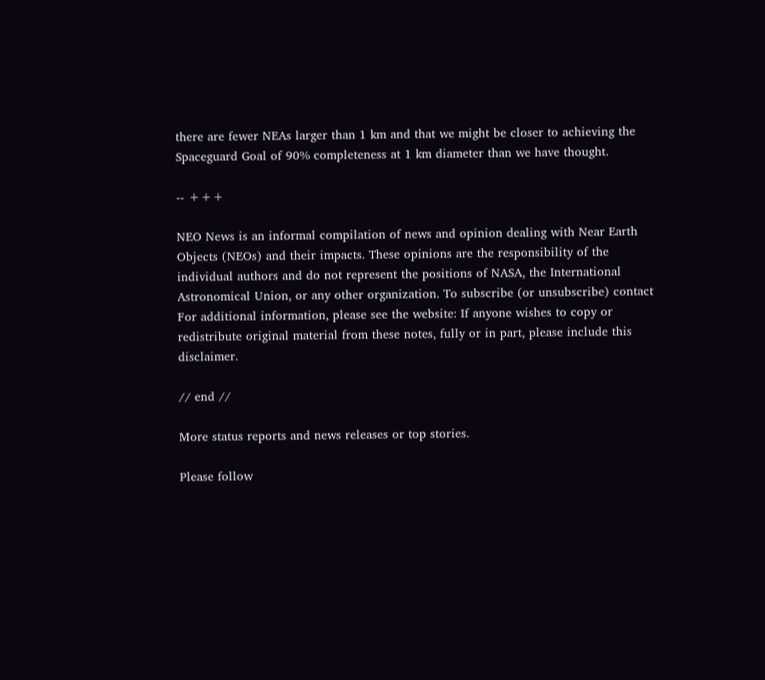there are fewer NEAs larger than 1 km and that we might be closer to achieving the Spaceguard Goal of 90% completeness at 1 km diameter than we have thought.

-- +++

NEO News is an informal compilation of news and opinion dealing with Near Earth Objects (NEOs) and their impacts. These opinions are the responsibility of the individual authors and do not represent the positions of NASA, the International Astronomical Union, or any other organization. To subscribe (or unsubscribe) contact For additional information, please see the website: If anyone wishes to copy or redistribute original material from these notes, fully or in part, please include this disclaimer.

// end //

More status reports and news releases or top stories.

Please follow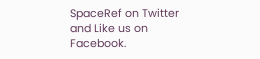SpaceRef on Twitter and Like us on Facebook.